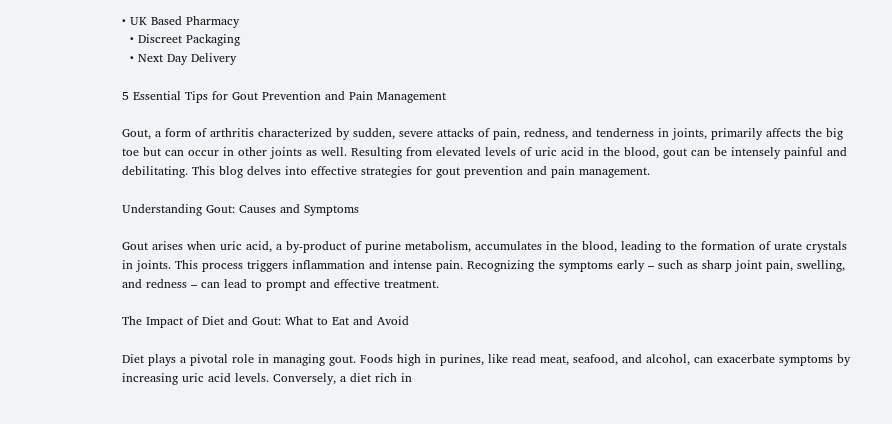• UK Based Pharmacy
  • Discreet Packaging
  • Next Day Delivery

5 Essential Tips for Gout Prevention and Pain Management

Gout, a form of arthritis characterized by sudden, severe attacks of pain, redness, and tenderness in joints, primarily affects the big toe but can occur in other joints as well. Resulting from elevated levels of uric acid in the blood, gout can be intensely painful and debilitating. This blog delves into effective strategies for gout prevention and pain management.

Understanding Gout: Causes and Symptoms

Gout arises when uric acid, a by-product of purine metabolism, accumulates in the blood, leading to the formation of urate crystals in joints. This process triggers inflammation and intense pain. Recognizing the symptoms early – such as sharp joint pain, swelling, and redness – can lead to prompt and effective treatment.

The Impact of Diet and Gout: What to Eat and Avoid

Diet plays a pivotal role in managing gout. Foods high in purines, like read meat, seafood, and alcohol, can exacerbate symptoms by increasing uric acid levels. Conversely, a diet rich in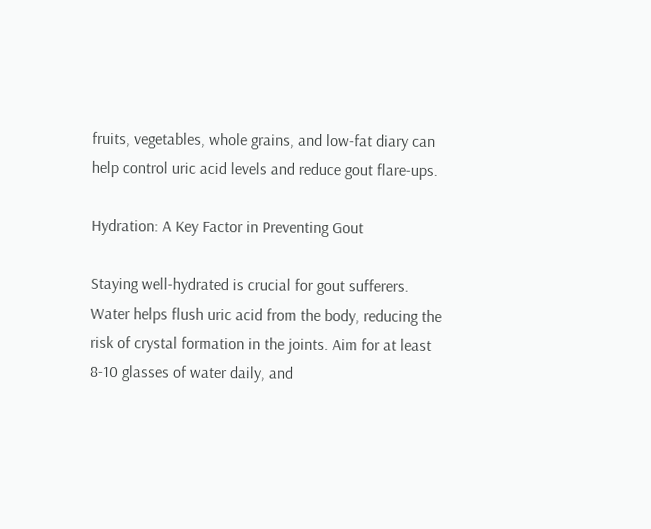fruits, vegetables, whole grains, and low-fat diary can help control uric acid levels and reduce gout flare-ups.

Hydration: A Key Factor in Preventing Gout

Staying well-hydrated is crucial for gout sufferers. Water helps flush uric acid from the body, reducing the risk of crystal formation in the joints. Aim for at least 8-10 glasses of water daily, and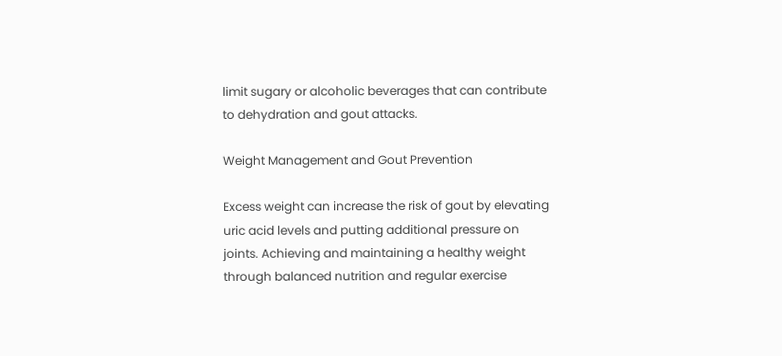limit sugary or alcoholic beverages that can contribute to dehydration and gout attacks.

Weight Management and Gout Prevention

Excess weight can increase the risk of gout by elevating uric acid levels and putting additional pressure on joints. Achieving and maintaining a healthy weight through balanced nutrition and regular exercise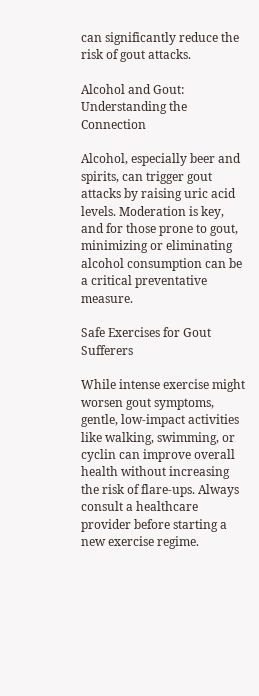can significantly reduce the risk of gout attacks.

Alcohol and Gout: Understanding the Connection

Alcohol, especially beer and spirits, can trigger gout attacks by raising uric acid levels. Moderation is key, and for those prone to gout, minimizing or eliminating alcohol consumption can be a critical preventative measure.

Safe Exercises for Gout Sufferers

While intense exercise might worsen gout symptoms, gentle, low-impact activities like walking, swimming, or cyclin can improve overall health without increasing the risk of flare-ups. Always consult a healthcare provider before starting a new exercise regime.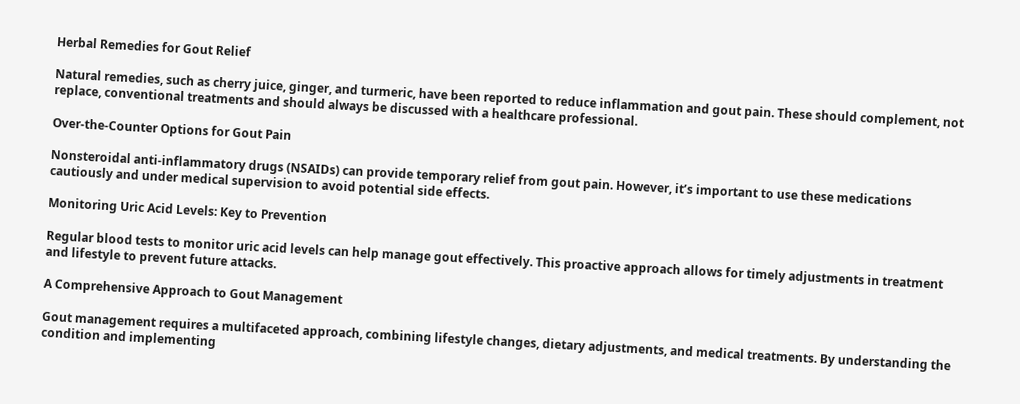Herbal Remedies for Gout Relief

Natural remedies, such as cherry juice, ginger, and turmeric, have been reported to reduce inflammation and gout pain. These should complement, not replace, conventional treatments and should always be discussed with a healthcare professional.

Over-the-Counter Options for Gout Pain

Nonsteroidal anti-inflammatory drugs (NSAIDs) can provide temporary relief from gout pain. However, it’s important to use these medications cautiously and under medical supervision to avoid potential side effects.

Monitoring Uric Acid Levels: Key to Prevention

Regular blood tests to monitor uric acid levels can help manage gout effectively. This proactive approach allows for timely adjustments in treatment and lifestyle to prevent future attacks.

A Comprehensive Approach to Gout Management

Gout management requires a multifaceted approach, combining lifestyle changes, dietary adjustments, and medical treatments. By understanding the condition and implementing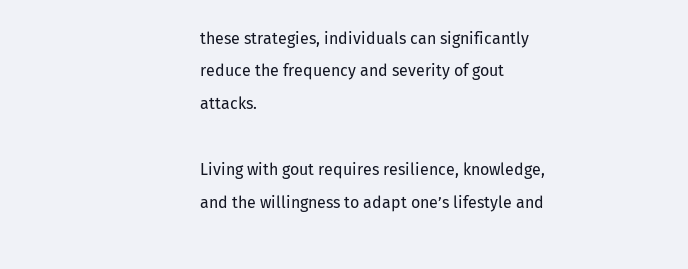these strategies, individuals can significantly reduce the frequency and severity of gout attacks.

Living with gout requires resilience, knowledge, and the willingness to adapt one’s lifestyle and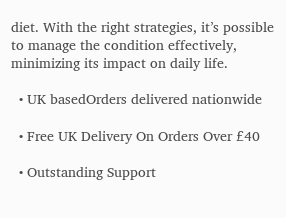diet. With the right strategies, it’s possible to manage the condition effectively, minimizing its impact on daily life.

  • UK basedOrders delivered nationwide

  • Free UK Delivery On Orders Over £40

  • Outstanding Support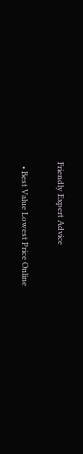Friendly Expert Advice

  • Best Value Lowest Price Online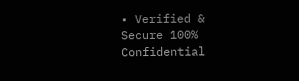• Verified & Secure 100% Confidential